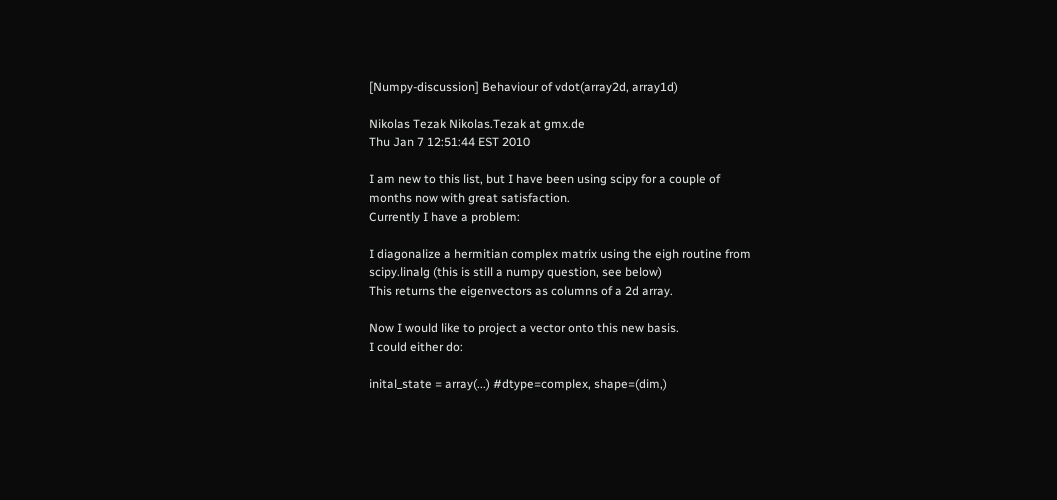[Numpy-discussion] Behaviour of vdot(array2d, array1d)

Nikolas Tezak Nikolas.Tezak at gmx.de
Thu Jan 7 12:51:44 EST 2010

I am new to this list, but I have been using scipy for a couple of
months now with great satisfaction.
Currently I have a problem:

I diagonalize a hermitian complex matrix using the eigh routine from
scipy.linalg (this is still a numpy question, see below)
This returns the eigenvectors as columns of a 2d array.

Now I would like to project a vector onto this new basis.
I could either do:

inital_state = array(...) #dtype=complex, shape=(dim,)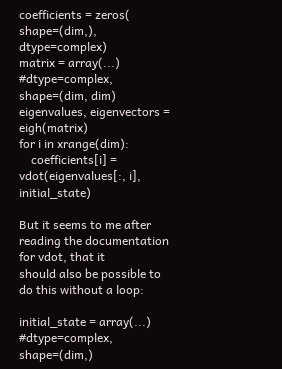coefficients = zeros( shape=(dim,), dtype=complex)
matrix = array(...) #dtype=complex, shape=(dim, dim)
eigenvalues, eigenvectors = eigh(matrix)
for i in xrange(dim):
    coefficients[i] = vdot(eigenvalues[:, i], initial_state)

But it seems to me after reading the documentation for vdot, that it
should also be possible to do this without a loop:

initial_state = array(...) #dtype=complex, shape=(dim,)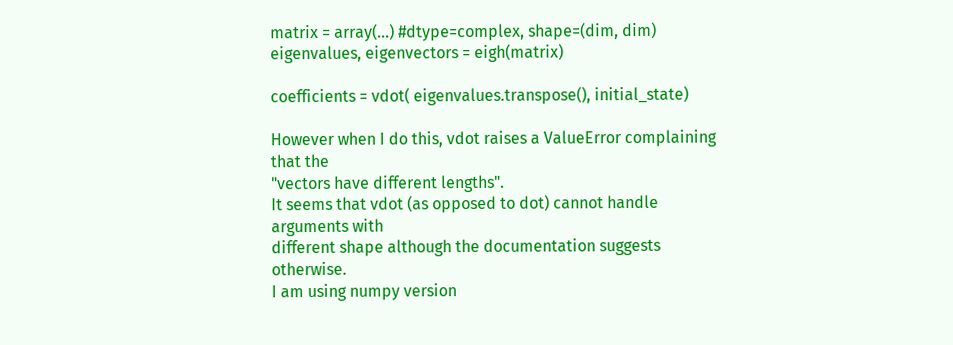matrix = array(...) #dtype=complex, shape=(dim, dim)
eigenvalues, eigenvectors = eigh(matrix)

coefficients = vdot( eigenvalues.transpose(), initial_state)

However when I do this, vdot raises a ValueError complaining that the
"vectors have different lengths".
It seems that vdot (as opposed to dot) cannot handle arguments with
different shape although the documentation suggests otherwise.
I am using numpy version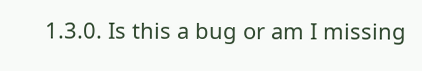1.3.0. Is this a bug or am I missing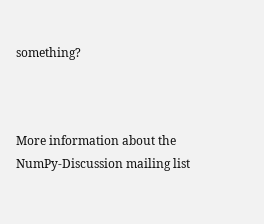something?



More information about the NumPy-Discussion mailing list